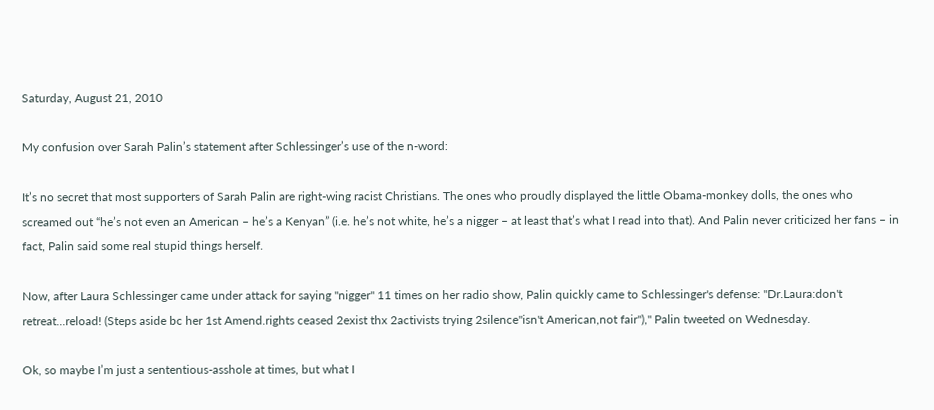Saturday, August 21, 2010

My confusion over Sarah Palin’s statement after Schlessinger’s use of the n-word:

It’s no secret that most supporters of Sarah Palin are right-wing racist Christians. The ones who proudly displayed the little Obama-monkey dolls, the ones who screamed out “he’s not even an American – he’s a Kenyan” (i.e. he’s not white, he’s a nigger – at least that’s what I read into that). And Palin never criticized her fans – in fact, Palin said some real stupid things herself.

Now, after Laura Schlessinger came under attack for saying "nigger" 11 times on her radio show, Palin quickly came to Schlessinger's defense: "Dr.Laura:don't retreat...reload! (Steps aside bc her 1st Amend.rights ceased 2exist thx 2activists trying 2silence"isn't American,not fair")," Palin tweeted on Wednesday.

Ok, so maybe I’m just a sententious-asshole at times, but what I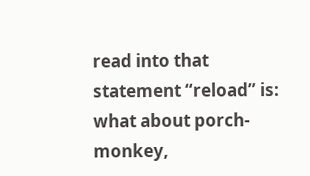read into that statement “reload” is: what about porch-monkey,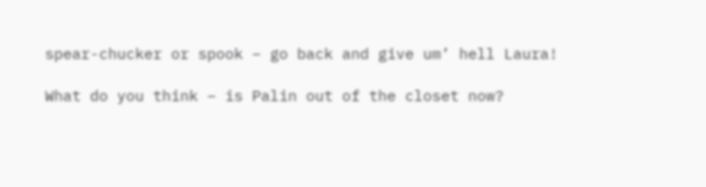spear-chucker or spook – go back and give um’ hell Laura!

What do you think – is Palin out of the closet now?